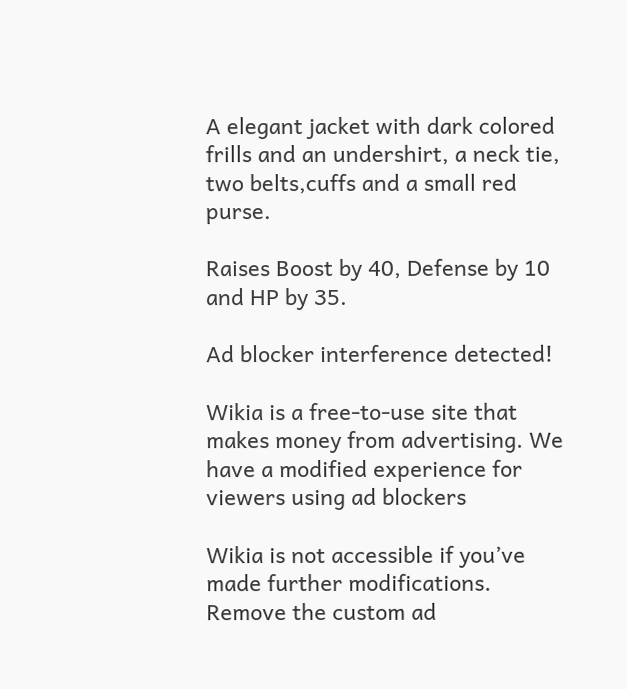A elegant jacket with dark colored frills and an undershirt, a neck tie, two belts,cuffs and a small red purse.

Raises Boost by 40, Defense by 10 and HP by 35.

Ad blocker interference detected!

Wikia is a free-to-use site that makes money from advertising. We have a modified experience for viewers using ad blockers

Wikia is not accessible if you’ve made further modifications. Remove the custom ad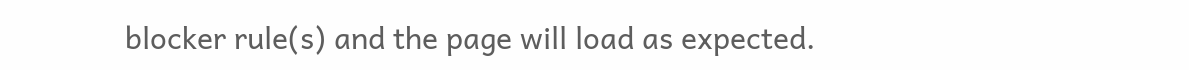blocker rule(s) and the page will load as expected.